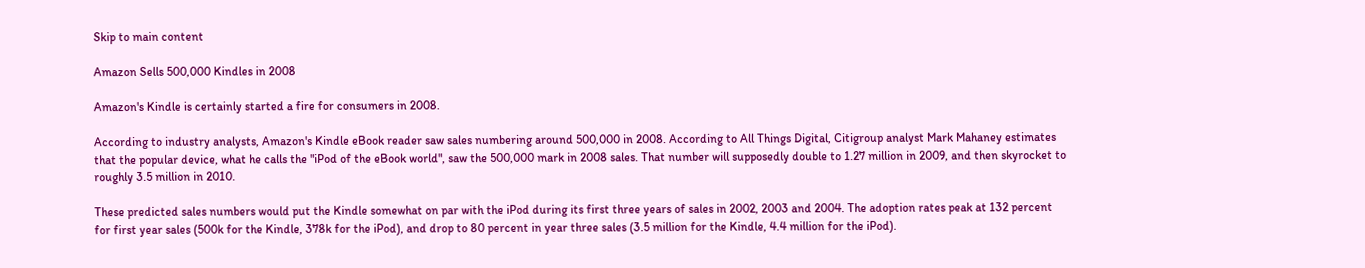Skip to main content

Amazon Sells 500,000 Kindles in 2008

Amazon's Kindle is certainly started a fire for consumers in 2008.

According to industry analysts, Amazon's Kindle eBook reader saw sales numbering around 500,000 in 2008. According to All Things Digital, Citigroup analyst Mark Mahaney estimates that the popular device, what he calls the "iPod of the eBook world", saw the 500,000 mark in 2008 sales. That number will supposedly double to 1.27 million in 2009, and then skyrocket to roughly 3.5 million in 2010.

These predicted sales numbers would put the Kindle somewhat on par with the iPod during its first three years of sales in 2002, 2003 and 2004. The adoption rates peak at 132 percent for first year sales (500k for the Kindle, 378k for the iPod), and drop to 80 percent in year three sales (3.5 million for the Kindle, 4.4 million for the iPod).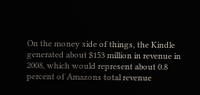On the money side of things, the Kindle generated about $153 million in revenue in 2008, which would represent about 0.8 percent of Amazons total revenue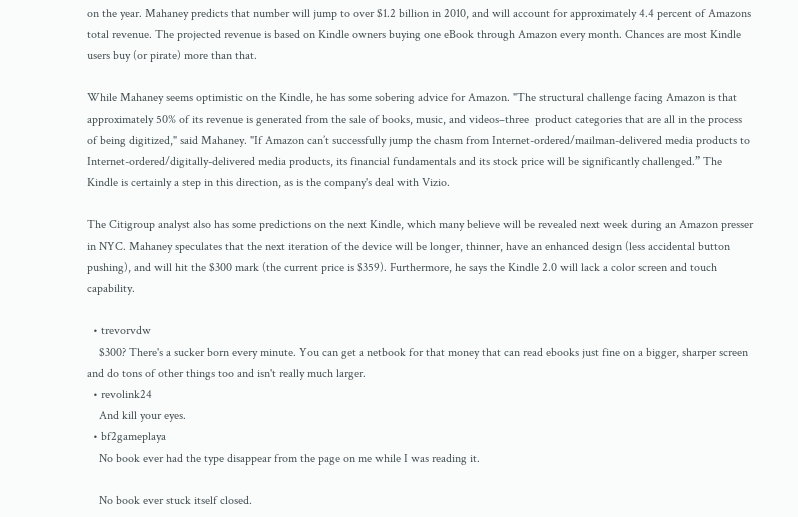on the year. Mahaney predicts that number will jump to over $1.2 billion in 2010, and will account for approximately 4.4 percent of Amazons total revenue. The projected revenue is based on Kindle owners buying one eBook through Amazon every month. Chances are most Kindle users buy (or pirate) more than that.

While Mahaney seems optimistic on the Kindle, he has some sobering advice for Amazon. "The structural challenge facing Amazon is that approximately 50% of its revenue is generated from the sale of books, music, and videos–three  product categories that are all in the process of being digitized," said Mahaney. "If Amazon can’t successfully jump the chasm from Internet-ordered/mailman-delivered media products to Internet-ordered/digitally-delivered media products, its financial fundamentals and its stock price will be significantly challenged.” The Kindle is certainly a step in this direction, as is the company's deal with Vizio.

The Citigroup analyst also has some predictions on the next Kindle, which many believe will be revealed next week during an Amazon presser in NYC. Mahaney speculates that the next iteration of the device will be longer, thinner, have an enhanced design (less accidental button pushing), and will hit the $300 mark (the current price is $359). Furthermore, he says the Kindle 2.0 will lack a color screen and touch capability.

  • trevorvdw
    $300? There's a sucker born every minute. You can get a netbook for that money that can read ebooks just fine on a bigger, sharper screen and do tons of other things too and isn't really much larger.
  • revolink24
    And kill your eyes.
  • bf2gameplaya
    No book ever had the type disappear from the page on me while I was reading it.

    No book ever stuck itself closed.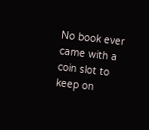No book ever came with a coin slot to keep on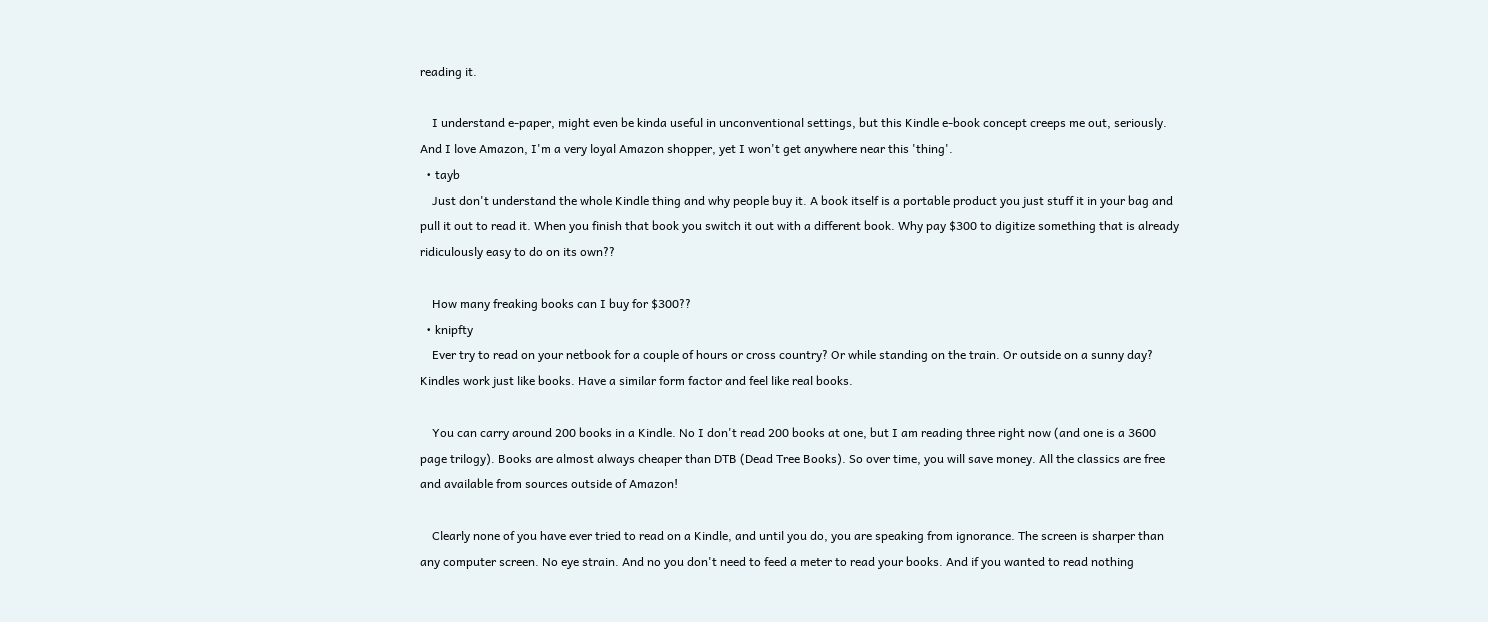reading it.

    I understand e-paper, might even be kinda useful in unconventional settings, but this Kindle e-book concept creeps me out, seriously. And I love Amazon, I'm a very loyal Amazon shopper, yet I won't get anywhere near this 'thing'.
  • tayb
    Just don't understand the whole Kindle thing and why people buy it. A book itself is a portable product you just stuff it in your bag and pull it out to read it. When you finish that book you switch it out with a different book. Why pay $300 to digitize something that is already ridiculously easy to do on its own??

    How many freaking books can I buy for $300??
  • knipfty
    Ever try to read on your netbook for a couple of hours or cross country? Or while standing on the train. Or outside on a sunny day? Kindles work just like books. Have a similar form factor and feel like real books.

    You can carry around 200 books in a Kindle. No I don't read 200 books at one, but I am reading three right now (and one is a 3600 page trilogy). Books are almost always cheaper than DTB (Dead Tree Books). So over time, you will save money. All the classics are free and available from sources outside of Amazon!

    Clearly none of you have ever tried to read on a Kindle, and until you do, you are speaking from ignorance. The screen is sharper than any computer screen. No eye strain. And no you don't need to feed a meter to read your books. And if you wanted to read nothing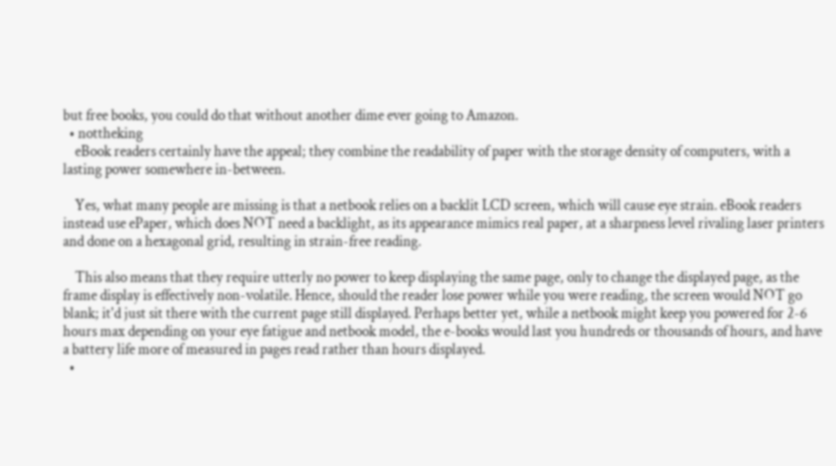but free books, you could do that without another dime ever going to Amazon.
  • nottheking
    eBook readers certainly have the appeal; they combine the readability of paper with the storage density of computers, with a lasting power somewhere in-between.

    Yes, what many people are missing is that a netbook relies on a backlit LCD screen, which will cause eye strain. eBook readers instead use ePaper, which does NOT need a backlight, as its appearance mimics real paper, at a sharpness level rivaling laser printers and done on a hexagonal grid, resulting in strain-free reading.

    This also means that they require utterly no power to keep displaying the same page, only to change the displayed page, as the frame display is effectively non-volatile. Hence, should the reader lose power while you were reading, the screen would NOT go blank; it'd just sit there with the current page still displayed. Perhaps better yet, while a netbook might keep you powered for 2-6 hours max depending on your eye fatigue and netbook model, the e-books would last you hundreds or thousands of hours, and have a battery life more of measured in pages read rather than hours displayed.
  •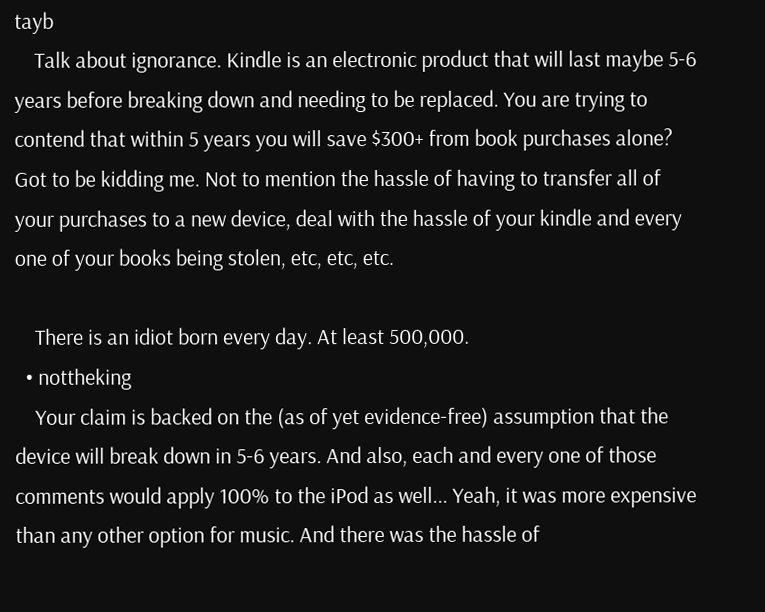tayb
    Talk about ignorance. Kindle is an electronic product that will last maybe 5-6 years before breaking down and needing to be replaced. You are trying to contend that within 5 years you will save $300+ from book purchases alone? Got to be kidding me. Not to mention the hassle of having to transfer all of your purchases to a new device, deal with the hassle of your kindle and every one of your books being stolen, etc, etc, etc.

    There is an idiot born every day. At least 500,000.
  • nottheking
    Your claim is backed on the (as of yet evidence-free) assumption that the device will break down in 5-6 years. And also, each and every one of those comments would apply 100% to the iPod as well... Yeah, it was more expensive than any other option for music. And there was the hassle of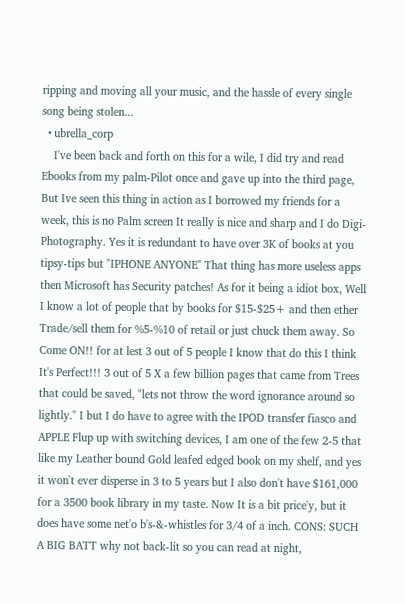ripping and moving all your music, and the hassle of every single song being stolen...
  • ubrella_corp
    I've been back and forth on this for a wile, I did try and read Ebooks from my palm-Pilot once and gave up into the third page, But Ive seen this thing in action as I borrowed my friends for a week, this is no Palm screen It really is nice and sharp and I do Digi-Photography. Yes it is redundant to have over 3K of books at you tipsy-tips but "IPHONE ANYONE" That thing has more useless apps then Microsoft has Security patches! As for it being a idiot box, Well I know a lot of people that by books for $15-$25+ and then ether Trade/sell them for %5-%10 of retail or just chuck them away. So Come ON!! for at lest 3 out of 5 people I know that do this I think It's Perfect!!! 3 out of 5 X a few billion pages that came from Trees that could be saved, "lets not throw the word ignorance around so lightly." I but I do have to agree with the IPOD transfer fiasco and APPLE Flup up with switching devices, I am one of the few 2-5 that like my Leather bound Gold leafed edged book on my shelf, and yes it won't ever disperse in 3 to 5 years but I also don't have $161,000 for a 3500 book library in my taste. Now It is a bit price'y, but it does have some net'o b's-&-whistles for 3/4 of a inch. CONS: SUCH A BIG BATT why not back-lit so you can read at night,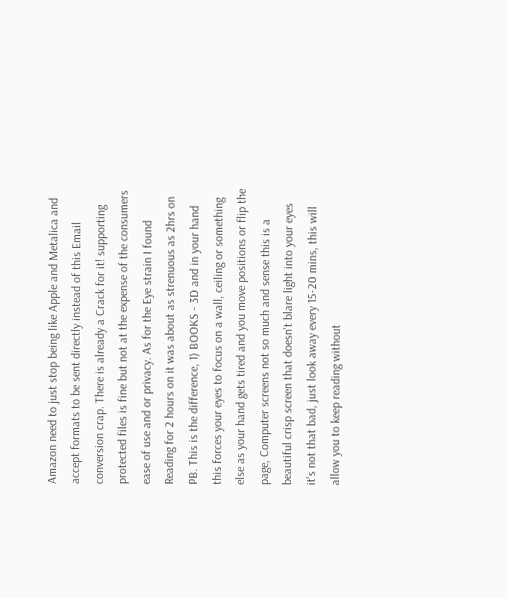Amazon need to just stop being like Apple and Metalica and accept formats to be sent directly instead of this Email conversion crap. There is already a Crack for it! supporting protected files is fine but not at the expense of the consumers ease of use and or privacy. As for the Eye strain I found Reading for 2 hours on it was about as strenuous as 2hrs on PB. This is the difference, 1) BOOKS - 3D and in your hand this forces your eyes to focus on a wall, ceiling or something else as your hand gets tired and you move positions or flip the page, Computer screens not so much and sense this is a beautiful crisp screen that doesn't blare light into your eyes it's not that bad, just look away every 15-20 mins, this will allow you to keep reading without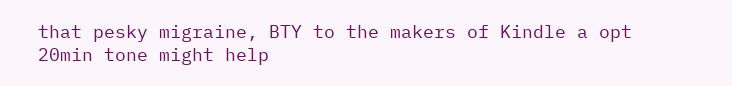that pesky migraine, BTY to the makers of Kindle a opt 20min tone might help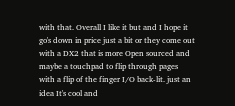with that. Overall I like it but and I hope it go's down in price just a bit or they come out with a DX2 that is more Open sourced and maybe a touchpad to flip through pages with a flip of the finger I/O back-lit. just an idea It's cool and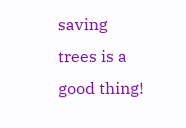saving trees is a good thing!